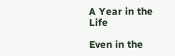A Year in the Life

Even in the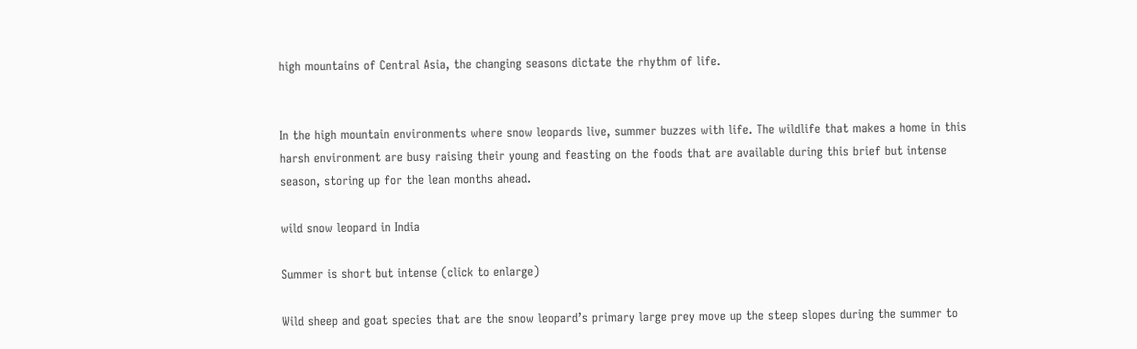high mountains of Central Asia, the changing seasons dictate the rhythm of life.


In the high mountain environments where snow leopards live, summer buzzes with life. The wildlife that makes a home in this harsh environment are busy raising their young and feasting on the foods that are available during this brief but intense season, storing up for the lean months ahead.

wild snow leopard in India

Summer is short but intense (click to enlarge)

Wild sheep and goat species that are the snow leopard’s primary large prey move up the steep slopes during the summer to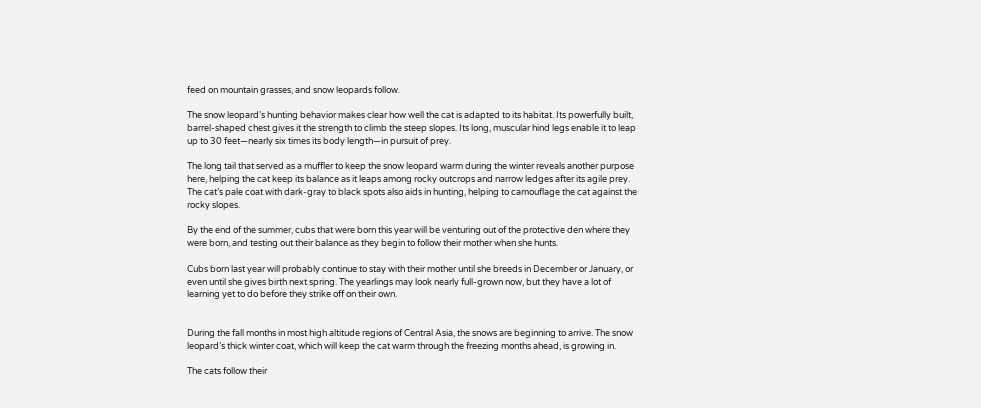feed on mountain grasses, and snow leopards follow.

The snow leopard’s hunting behavior makes clear how well the cat is adapted to its habitat. Its powerfully built, barrel-shaped chest gives it the strength to climb the steep slopes. Its long, muscular hind legs enable it to leap up to 30 feet—nearly six times its body length—in pursuit of prey.

The long tail that served as a muffler to keep the snow leopard warm during the winter reveals another purpose here, helping the cat keep its balance as it leaps among rocky outcrops and narrow ledges after its agile prey. The cat’s pale coat with dark-gray to black spots also aids in hunting, helping to camouflage the cat against the rocky slopes.

By the end of the summer, cubs that were born this year will be venturing out of the protective den where they were born, and testing out their balance as they begin to follow their mother when she hunts.

Cubs born last year will probably continue to stay with their mother until she breeds in December or January, or even until she gives birth next spring. The yearlings may look nearly full-grown now, but they have a lot of learning yet to do before they strike off on their own.


During the fall months in most high altitude regions of Central Asia, the snows are beginning to arrive. The snow leopard’s thick winter coat, which will keep the cat warm through the freezing months ahead, is growing in.

The cats follow their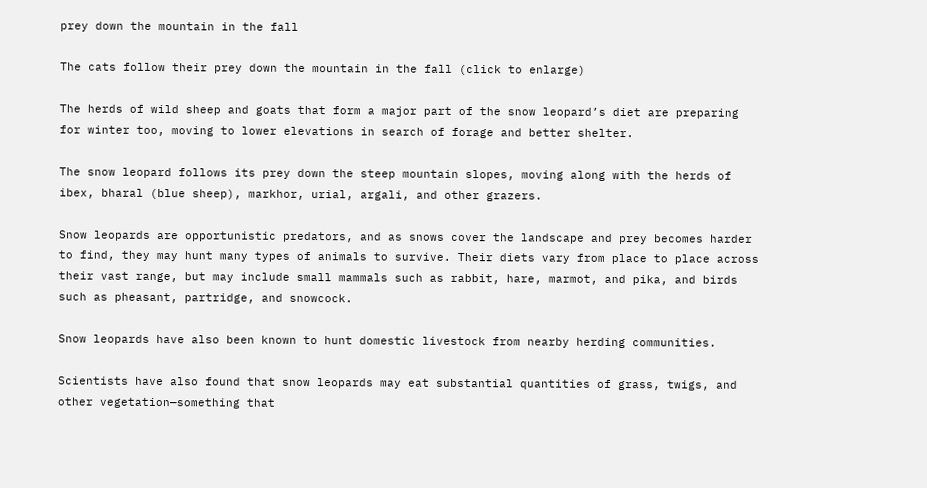prey down the mountain in the fall

The cats follow their prey down the mountain in the fall (click to enlarge)

The herds of wild sheep and goats that form a major part of the snow leopard’s diet are preparing for winter too, moving to lower elevations in search of forage and better shelter.

The snow leopard follows its prey down the steep mountain slopes, moving along with the herds of ibex, bharal (blue sheep), markhor, urial, argali, and other grazers.

Snow leopards are opportunistic predators, and as snows cover the landscape and prey becomes harder to find, they may hunt many types of animals to survive. Their diets vary from place to place across their vast range, but may include small mammals such as rabbit, hare, marmot, and pika, and birds such as pheasant, partridge, and snowcock.

Snow leopards have also been known to hunt domestic livestock from nearby herding communities.

Scientists have also found that snow leopards may eat substantial quantities of grass, twigs, and other vegetation—something that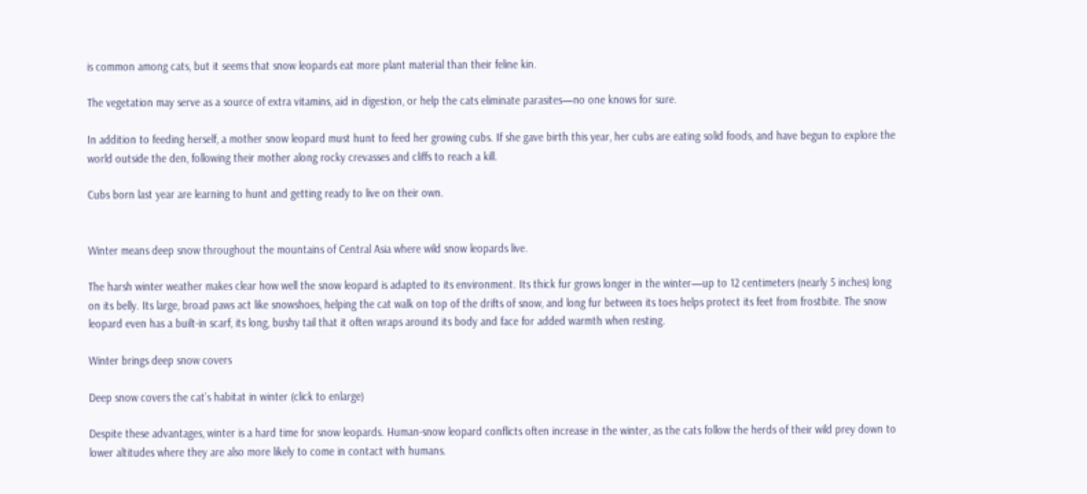is common among cats, but it seems that snow leopards eat more plant material than their feline kin.

The vegetation may serve as a source of extra vitamins, aid in digestion, or help the cats eliminate parasites—no one knows for sure.

In addition to feeding herself, a mother snow leopard must hunt to feed her growing cubs. If she gave birth this year, her cubs are eating solid foods, and have begun to explore the world outside the den, following their mother along rocky crevasses and cliffs to reach a kill.

Cubs born last year are learning to hunt and getting ready to live on their own.


Winter means deep snow throughout the mountains of Central Asia where wild snow leopards live.

The harsh winter weather makes clear how well the snow leopard is adapted to its environment. Its thick fur grows longer in the winter—up to 12 centimeters (nearly 5 inches) long on its belly. Its large, broad paws act like snowshoes, helping the cat walk on top of the drifts of snow, and long fur between its toes helps protect its feet from frostbite. The snow leopard even has a built-in scarf, its long, bushy tail that it often wraps around its body and face for added warmth when resting.

Winter brings deep snow covers

Deep snow covers the cat’s habitat in winter (click to enlarge)

Despite these advantages, winter is a hard time for snow leopards. Human-snow leopard conflicts often increase in the winter, as the cats follow the herds of their wild prey down to lower altitudes where they are also more likely to come in contact with humans.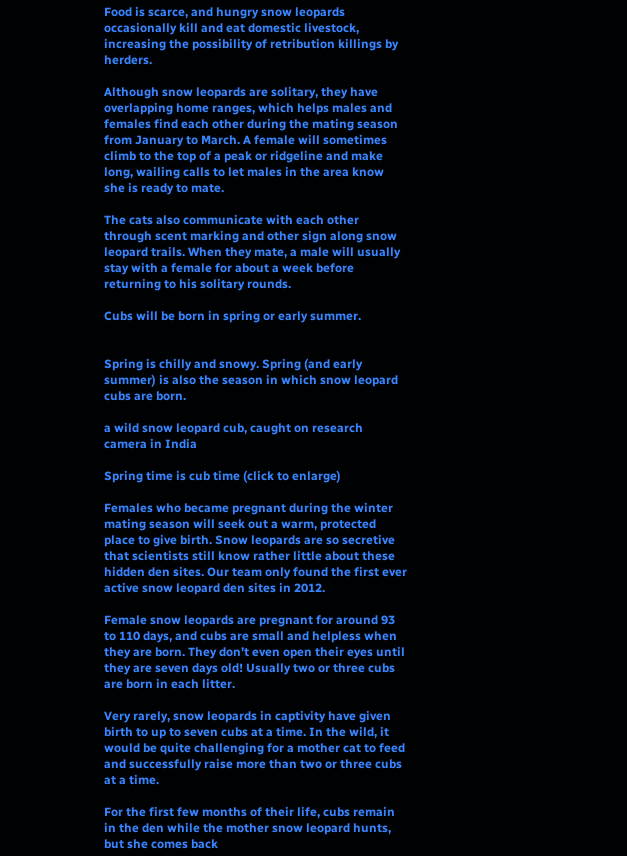Food is scarce, and hungry snow leopards occasionally kill and eat domestic livestock, increasing the possibility of retribution killings by herders.

Although snow leopards are solitary, they have overlapping home ranges, which helps males and females find each other during the mating season from January to March. A female will sometimes climb to the top of a peak or ridgeline and make long, wailing calls to let males in the area know she is ready to mate.

The cats also communicate with each other through scent marking and other sign along snow leopard trails. When they mate, a male will usually stay with a female for about a week before returning to his solitary rounds.

Cubs will be born in spring or early summer.


Spring is chilly and snowy. Spring (and early summer) is also the season in which snow leopard cubs are born.

a wild snow leopard cub, caught on research camera in India

Spring time is cub time (click to enlarge)

Females who became pregnant during the winter mating season will seek out a warm, protected place to give birth. Snow leopards are so secretive that scientists still know rather little about these hidden den sites. Our team only found the first ever active snow leopard den sites in 2012.

Female snow leopards are pregnant for around 93 to 110 days, and cubs are small and helpless when they are born. They don’t even open their eyes until they are seven days old! Usually two or three cubs are born in each litter.

Very rarely, snow leopards in captivity have given birth to up to seven cubs at a time. In the wild, it would be quite challenging for a mother cat to feed and successfully raise more than two or three cubs at a time.

For the first few months of their life, cubs remain in the den while the mother snow leopard hunts, but she comes back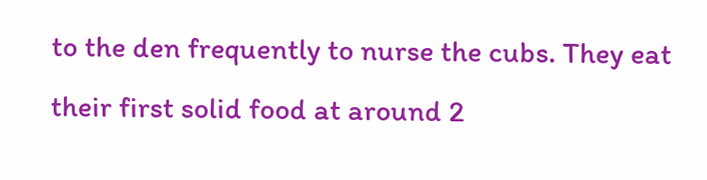to the den frequently to nurse the cubs. They eat their first solid food at around 2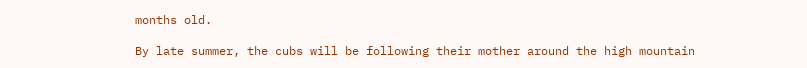months old.

By late summer, the cubs will be following their mother around the high mountain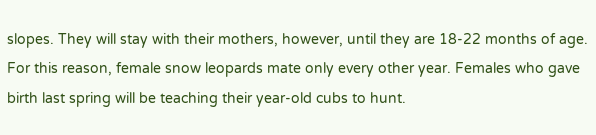slopes. They will stay with their mothers, however, until they are 18-22 months of age. For this reason, female snow leopards mate only every other year. Females who gave birth last spring will be teaching their year-old cubs to hunt.